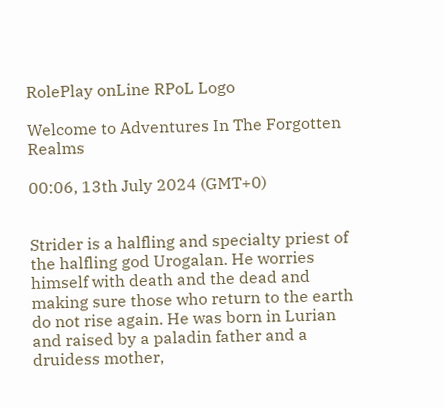RolePlay onLine RPoL Logo

Welcome to Adventures In The Forgotten Realms

00:06, 13th July 2024 (GMT+0)


Strider is a halfling and specialty priest of the halfling god Urogalan. He worries himself with death and the dead and making sure those who return to the earth do not rise again. He was born in Lurian and raised by a paladin father and a druidess mother,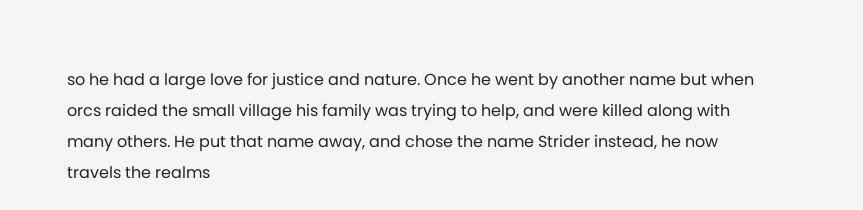so he had a large love for justice and nature. Once he went by another name but when orcs raided the small village his family was trying to help, and were killed along with many others. He put that name away, and chose the name Strider instead, he now travels the realms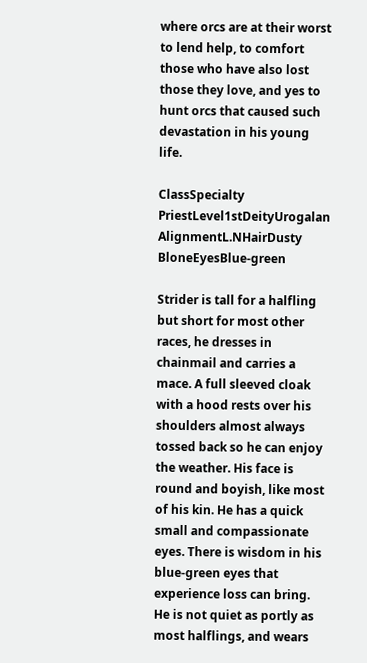where orcs are at their worst to lend help, to comfort those who have also lost those they love, and yes to hunt orcs that caused such devastation in his young life.

ClassSpecialty PriestLevel1stDeityUrogalan
AlignmentL.NHairDusty BloneEyesBlue-green

Strider is tall for a halfling but short for most other races, he dresses in chainmail and carries a mace. A full sleeved cloak with a hood rests over his shoulders almost always tossed back so he can enjoy the weather. His face is round and boyish, like most of his kin. He has a quick small and compassionate eyes. There is wisdom in his blue-green eyes that experience loss can bring. He is not quiet as portly as most halflings, and wears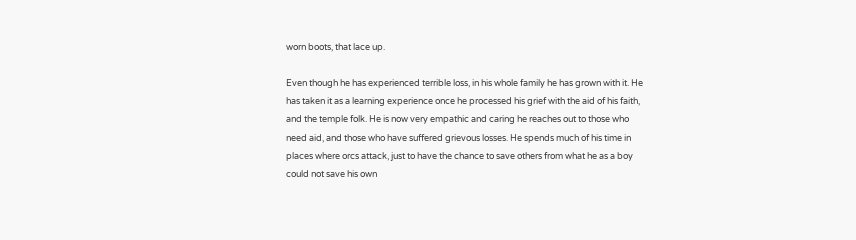worn boots, that lace up.

Even though he has experienced terrible loss, in his whole family he has grown with it. He has taken it as a learning experience once he processed his grief with the aid of his faith, and the temple folk. He is now very empathic and caring he reaches out to those who need aid, and those who have suffered grievous losses. He spends much of his time in places where orcs attack, just to have the chance to save others from what he as a boy could not save his own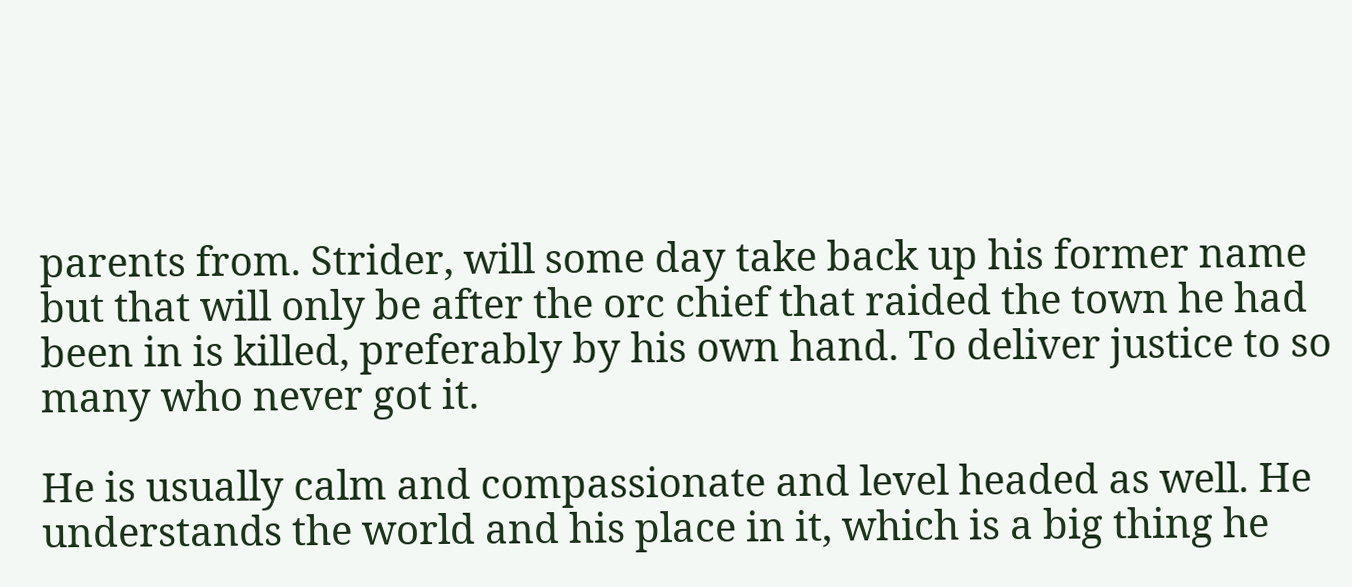parents from. Strider, will some day take back up his former name but that will only be after the orc chief that raided the town he had been in is killed, preferably by his own hand. To deliver justice to so many who never got it.

He is usually calm and compassionate and level headed as well. He understands the world and his place in it, which is a big thing he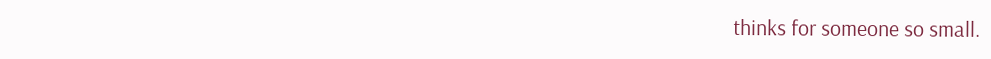thinks for someone so small.